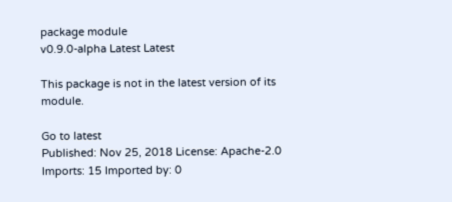package module
v0.9.0-alpha Latest Latest

This package is not in the latest version of its module.

Go to latest
Published: Nov 25, 2018 License: Apache-2.0 Imports: 15 Imported by: 0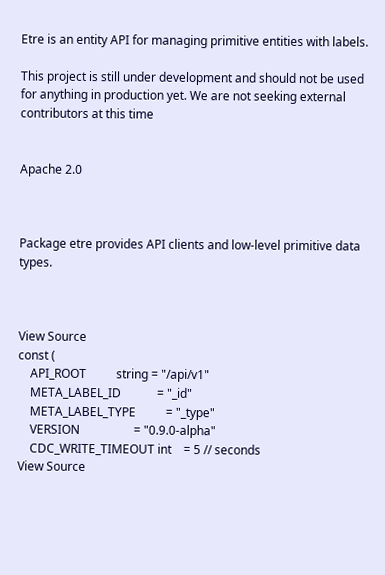Etre is an entity API for managing primitive entities with labels.

This project is still under development and should not be used for anything in production yet. We are not seeking external contributors at this time


Apache 2.0



Package etre provides API clients and low-level primitive data types.



View Source
const (
    API_ROOT          string = "/api/v1"
    META_LABEL_ID            = "_id"
    META_LABEL_TYPE          = "_type"
    VERSION                  = "0.9.0-alpha"
    CDC_WRITE_TIMEOUT int    = 5 // seconds
View Source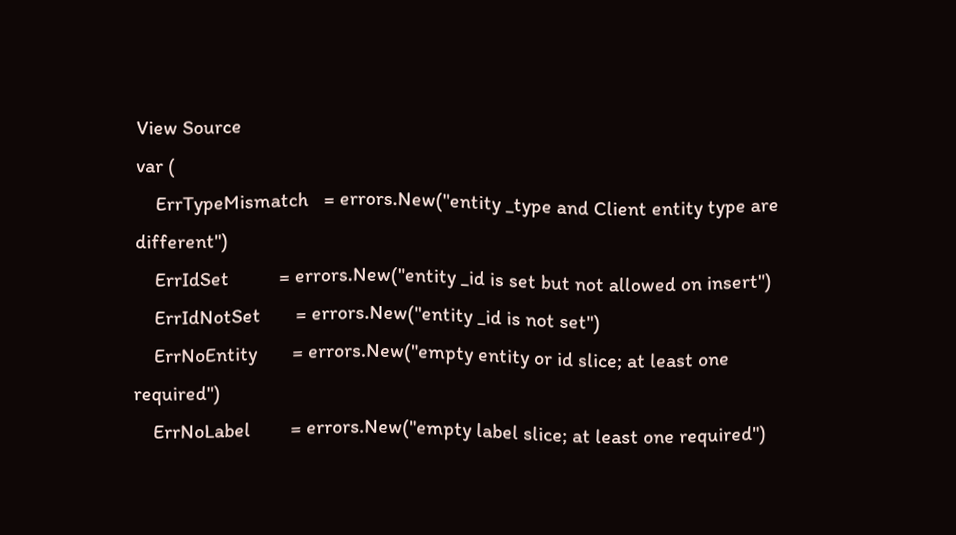View Source
var (
    ErrTypeMismatch   = errors.New("entity _type and Client entity type are different")
    ErrIdSet          = errors.New("entity _id is set but not allowed on insert")
    ErrIdNotSet       = errors.New("entity _id is not set")
    ErrNoEntity       = errors.New("empty entity or id slice; at least one required")
    ErrNoLabel        = errors.New("empty label slice; at least one required")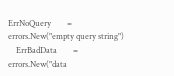ErrNoQuery        = errors.New("empty query string")
    ErrBadData        = errors.New("data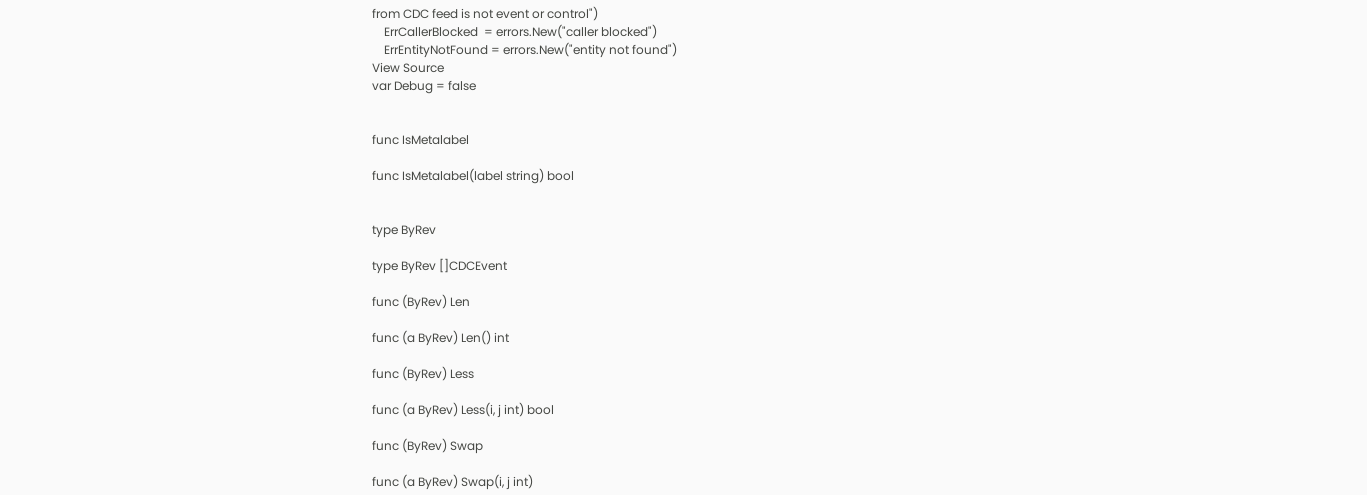from CDC feed is not event or control")
    ErrCallerBlocked  = errors.New("caller blocked")
    ErrEntityNotFound = errors.New("entity not found")
View Source
var Debug = false


func IsMetalabel

func IsMetalabel(label string) bool


type ByRev

type ByRev []CDCEvent

func (ByRev) Len

func (a ByRev) Len() int

func (ByRev) Less

func (a ByRev) Less(i, j int) bool

func (ByRev) Swap

func (a ByRev) Swap(i, j int)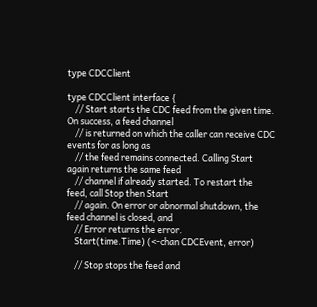type CDCClient

type CDCClient interface {
    // Start starts the CDC feed from the given time. On success, a feed channel
    // is returned on which the caller can receive CDC events for as long as
    // the feed remains connected. Calling Start again returns the same feed
    // channel if already started. To restart the feed, call Stop then Start
    // again. On error or abnormal shutdown, the feed channel is closed, and
    // Error returns the error.
    Start(time.Time) (<-chan CDCEvent, error)

    // Stop stops the feed and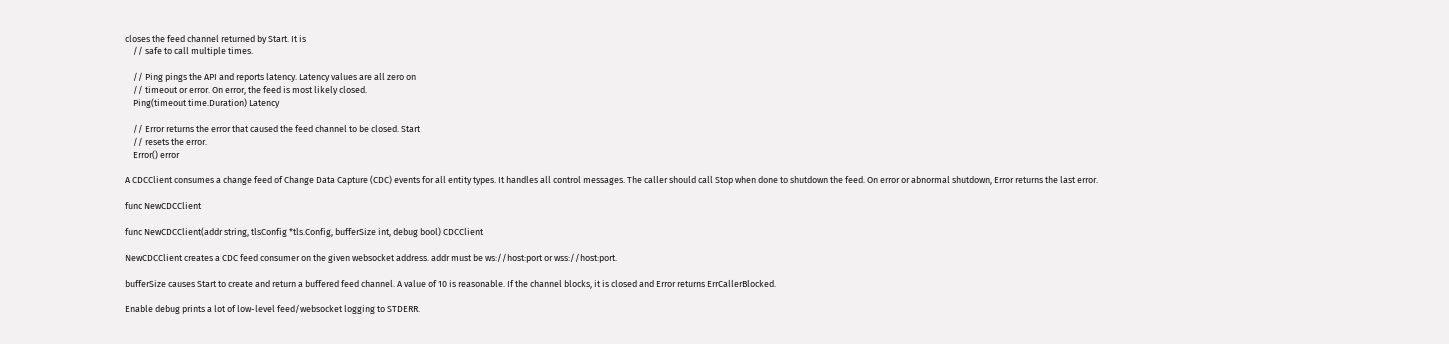closes the feed channel returned by Start. It is
    // safe to call multiple times.

    // Ping pings the API and reports latency. Latency values are all zero on
    // timeout or error. On error, the feed is most likely closed.
    Ping(timeout time.Duration) Latency

    // Error returns the error that caused the feed channel to be closed. Start
    // resets the error.
    Error() error

A CDCClient consumes a change feed of Change Data Capture (CDC) events for all entity types. It handles all control messages. The caller should call Stop when done to shutdown the feed. On error or abnormal shutdown, Error returns the last error.

func NewCDCClient

func NewCDCClient(addr string, tlsConfig *tls.Config, bufferSize int, debug bool) CDCClient

NewCDCClient creates a CDC feed consumer on the given websocket address. addr must be ws://host:port or wss://host:port.

bufferSize causes Start to create and return a buffered feed channel. A value of 10 is reasonable. If the channel blocks, it is closed and Error returns ErrCallerBlocked.

Enable debug prints a lot of low-level feed/websocket logging to STDERR.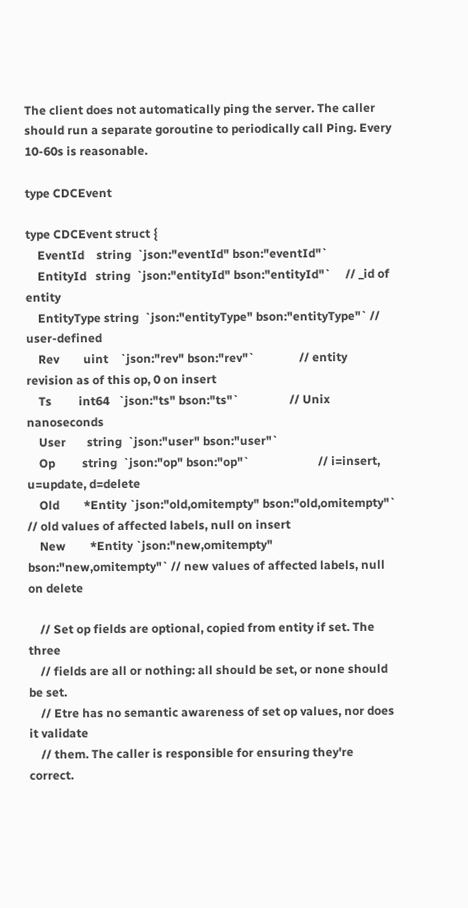The client does not automatically ping the server. The caller should run a separate goroutine to periodically call Ping. Every 10-60s is reasonable.

type CDCEvent

type CDCEvent struct {
    EventId    string  `json:"eventId" bson:"eventId"`
    EntityId   string  `json:"entityId" bson:"entityId"`     // _id of entity
    EntityType string  `json:"entityType" bson:"entityType"` // user-defined
    Rev        uint    `json:"rev" bson:"rev"`               // entity revision as of this op, 0 on insert
    Ts         int64   `json:"ts" bson:"ts"`                 // Unix nanoseconds
    User       string  `json:"user" bson:"user"`
    Op         string  `json:"op" bson:"op"`                       // i=insert, u=update, d=delete
    Old        *Entity `json:"old,omitempty" bson:"old,omitempty"` // old values of affected labels, null on insert
    New        *Entity `json:"new,omitempty" bson:"new,omitempty"` // new values of affected labels, null on delete

    // Set op fields are optional, copied from entity if set. The three
    // fields are all or nothing: all should be set, or none should be set.
    // Etre has no semantic awareness of set op values, nor does it validate
    // them. The caller is responsible for ensuring they're correct.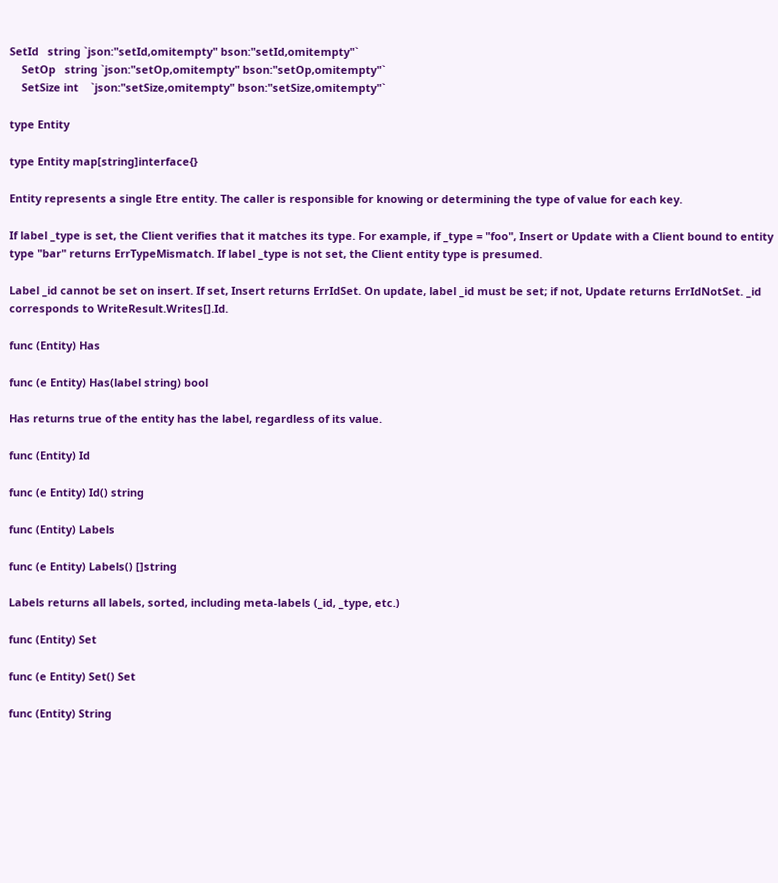SetId   string `json:"setId,omitempty" bson:"setId,omitempty"`
    SetOp   string `json:"setOp,omitempty" bson:"setOp,omitempty"`
    SetSize int    `json:"setSize,omitempty" bson:"setSize,omitempty"`

type Entity

type Entity map[string]interface{}

Entity represents a single Etre entity. The caller is responsible for knowing or determining the type of value for each key.

If label _type is set, the Client verifies that it matches its type. For example, if _type = "foo", Insert or Update with a Client bound to entity type "bar" returns ErrTypeMismatch. If label _type is not set, the Client entity type is presumed.

Label _id cannot be set on insert. If set, Insert returns ErrIdSet. On update, label _id must be set; if not, Update returns ErrIdNotSet. _id corresponds to WriteResult.Writes[].Id.

func (Entity) Has

func (e Entity) Has(label string) bool

Has returns true of the entity has the label, regardless of its value.

func (Entity) Id

func (e Entity) Id() string

func (Entity) Labels

func (e Entity) Labels() []string

Labels returns all labels, sorted, including meta-labels (_id, _type, etc.)

func (Entity) Set

func (e Entity) Set() Set

func (Entity) String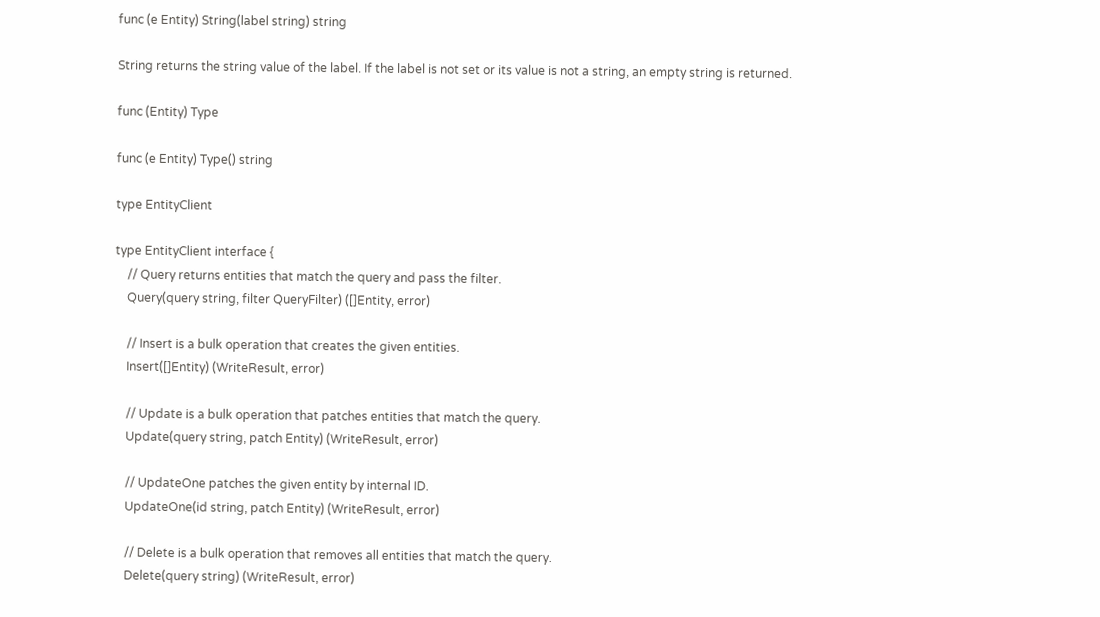func (e Entity) String(label string) string

String returns the string value of the label. If the label is not set or its value is not a string, an empty string is returned.

func (Entity) Type

func (e Entity) Type() string

type EntityClient

type EntityClient interface {
    // Query returns entities that match the query and pass the filter.
    Query(query string, filter QueryFilter) ([]Entity, error)

    // Insert is a bulk operation that creates the given entities.
    Insert([]Entity) (WriteResult, error)

    // Update is a bulk operation that patches entities that match the query.
    Update(query string, patch Entity) (WriteResult, error)

    // UpdateOne patches the given entity by internal ID.
    UpdateOne(id string, patch Entity) (WriteResult, error)

    // Delete is a bulk operation that removes all entities that match the query.
    Delete(query string) (WriteResult, error)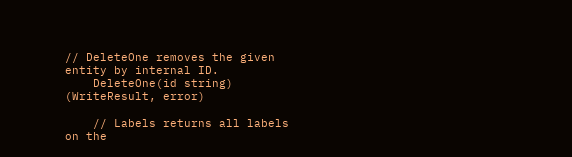// DeleteOne removes the given entity by internal ID.
    DeleteOne(id string) (WriteResult, error)

    // Labels returns all labels on the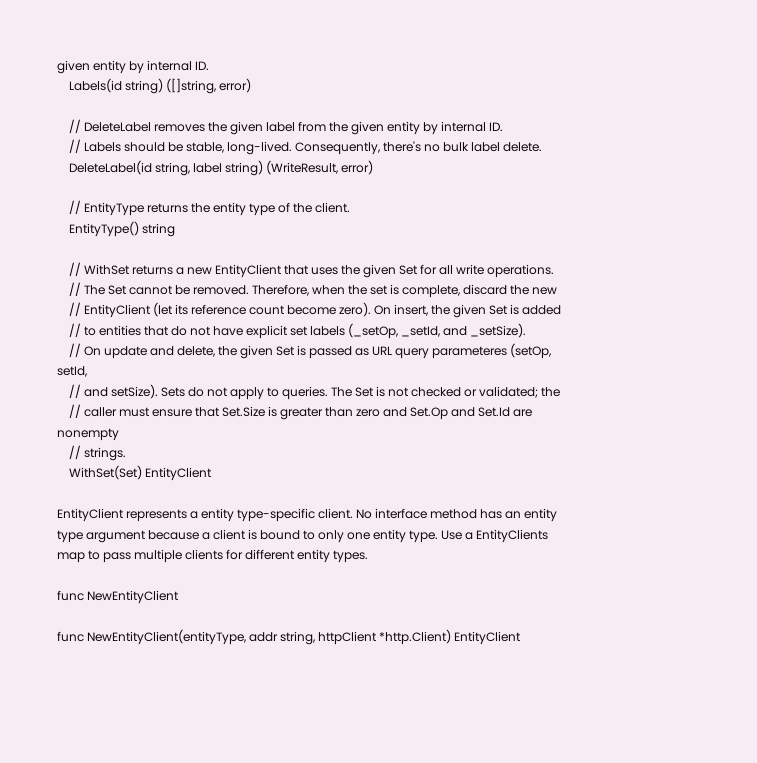given entity by internal ID.
    Labels(id string) ([]string, error)

    // DeleteLabel removes the given label from the given entity by internal ID.
    // Labels should be stable, long-lived. Consequently, there's no bulk label delete.
    DeleteLabel(id string, label string) (WriteResult, error)

    // EntityType returns the entity type of the client.
    EntityType() string

    // WithSet returns a new EntityClient that uses the given Set for all write operations.
    // The Set cannot be removed. Therefore, when the set is complete, discard the new
    // EntityClient (let its reference count become zero). On insert, the given Set is added
    // to entities that do not have explicit set labels (_setOp, _setId, and _setSize).
    // On update and delete, the given Set is passed as URL query parameteres (setOp, setId,
    // and setSize). Sets do not apply to queries. The Set is not checked or validated; the
    // caller must ensure that Set.Size is greater than zero and Set.Op and Set.Id are nonempty
    // strings.
    WithSet(Set) EntityClient

EntityClient represents a entity type-specific client. No interface method has an entity type argument because a client is bound to only one entity type. Use a EntityClients map to pass multiple clients for different entity types.

func NewEntityClient

func NewEntityClient(entityType, addr string, httpClient *http.Client) EntityClient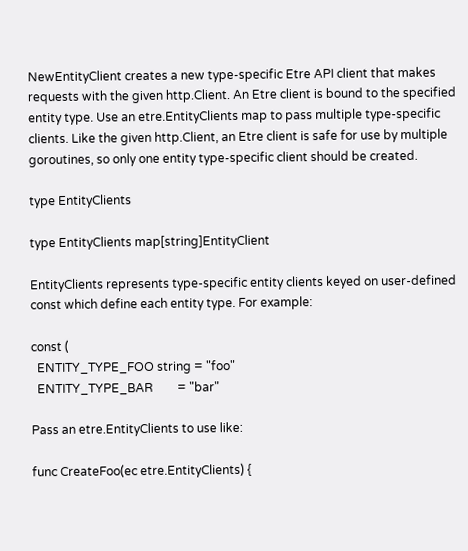NewEntityClient creates a new type-specific Etre API client that makes requests with the given http.Client. An Etre client is bound to the specified entity type. Use an etre.EntityClients map to pass multiple type-specific clients. Like the given http.Client, an Etre client is safe for use by multiple goroutines, so only one entity type-specific client should be created.

type EntityClients

type EntityClients map[string]EntityClient

EntityClients represents type-specific entity clients keyed on user-defined const which define each entity type. For example:

const (
  ENTITY_TYPE_FOO string = "foo"
  ENTITY_TYPE_BAR        = "bar"

Pass an etre.EntityClients to use like:

func CreateFoo(ec etre.EntityClients) {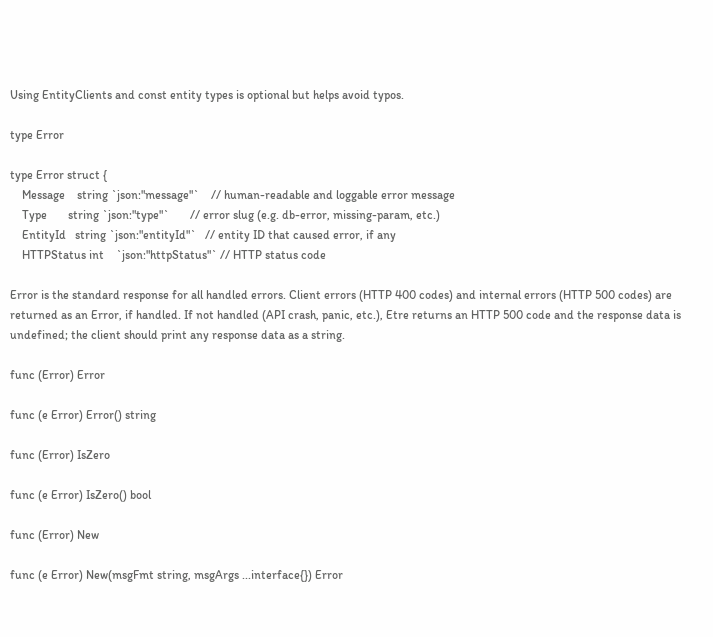Using EntityClients and const entity types is optional but helps avoid typos.

type Error

type Error struct {
    Message    string `json:"message"`    // human-readable and loggable error message
    Type       string `json:"type"`       // error slug (e.g. db-error, missing-param, etc.)
    EntityId   string `json:"entityId"`   // entity ID that caused error, if any
    HTTPStatus int    `json:"httpStatus"` // HTTP status code

Error is the standard response for all handled errors. Client errors (HTTP 400 codes) and internal errors (HTTP 500 codes) are returned as an Error, if handled. If not handled (API crash, panic, etc.), Etre returns an HTTP 500 code and the response data is undefined; the client should print any response data as a string.

func (Error) Error

func (e Error) Error() string

func (Error) IsZero

func (e Error) IsZero() bool

func (Error) New

func (e Error) New(msgFmt string, msgArgs ...interface{}) Error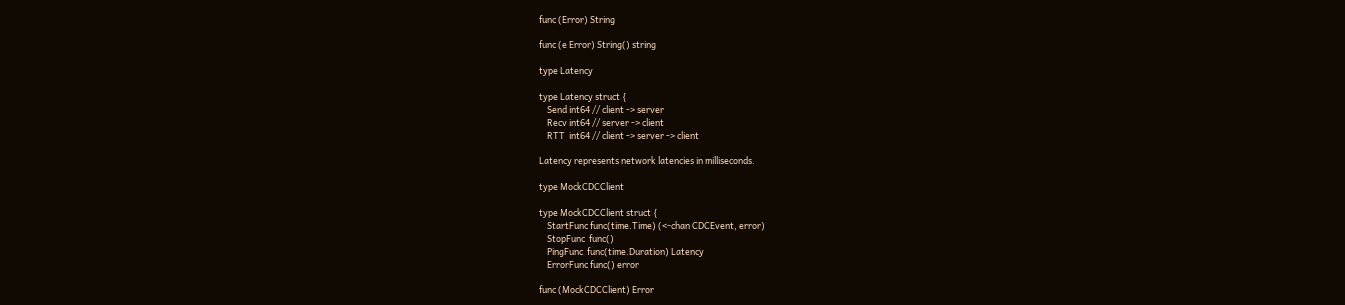func (Error) String

func (e Error) String() string

type Latency

type Latency struct {
    Send int64 // client -> server
    Recv int64 // server -> client
    RTT  int64 // client -> server -> client

Latency represents network latencies in milliseconds.

type MockCDCClient

type MockCDCClient struct {
    StartFunc func(time.Time) (<-chan CDCEvent, error)
    StopFunc  func()
    PingFunc  func(time.Duration) Latency
    ErrorFunc func() error

func (MockCDCClient) Error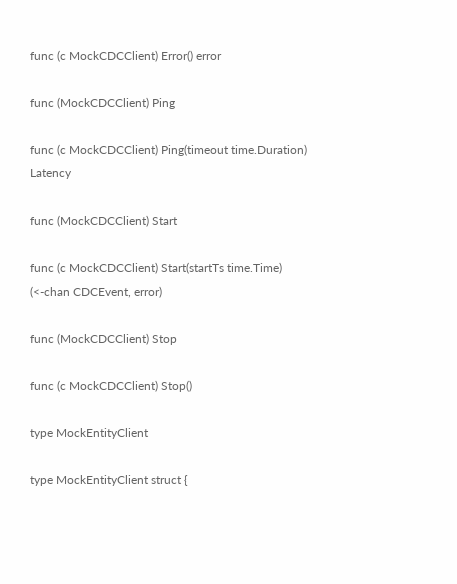func (c MockCDCClient) Error() error

func (MockCDCClient) Ping

func (c MockCDCClient) Ping(timeout time.Duration) Latency

func (MockCDCClient) Start

func (c MockCDCClient) Start(startTs time.Time) (<-chan CDCEvent, error)

func (MockCDCClient) Stop

func (c MockCDCClient) Stop()

type MockEntityClient

type MockEntityClient struct {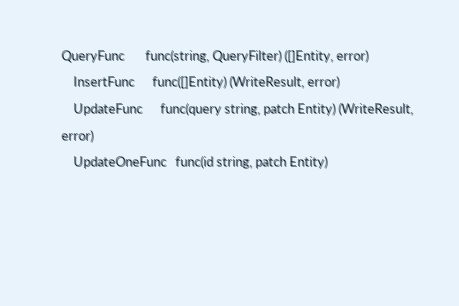QueryFunc       func(string, QueryFilter) ([]Entity, error)
    InsertFunc      func([]Entity) (WriteResult, error)
    UpdateFunc      func(query string, patch Entity) (WriteResult, error)
    UpdateOneFunc   func(id string, patch Entity)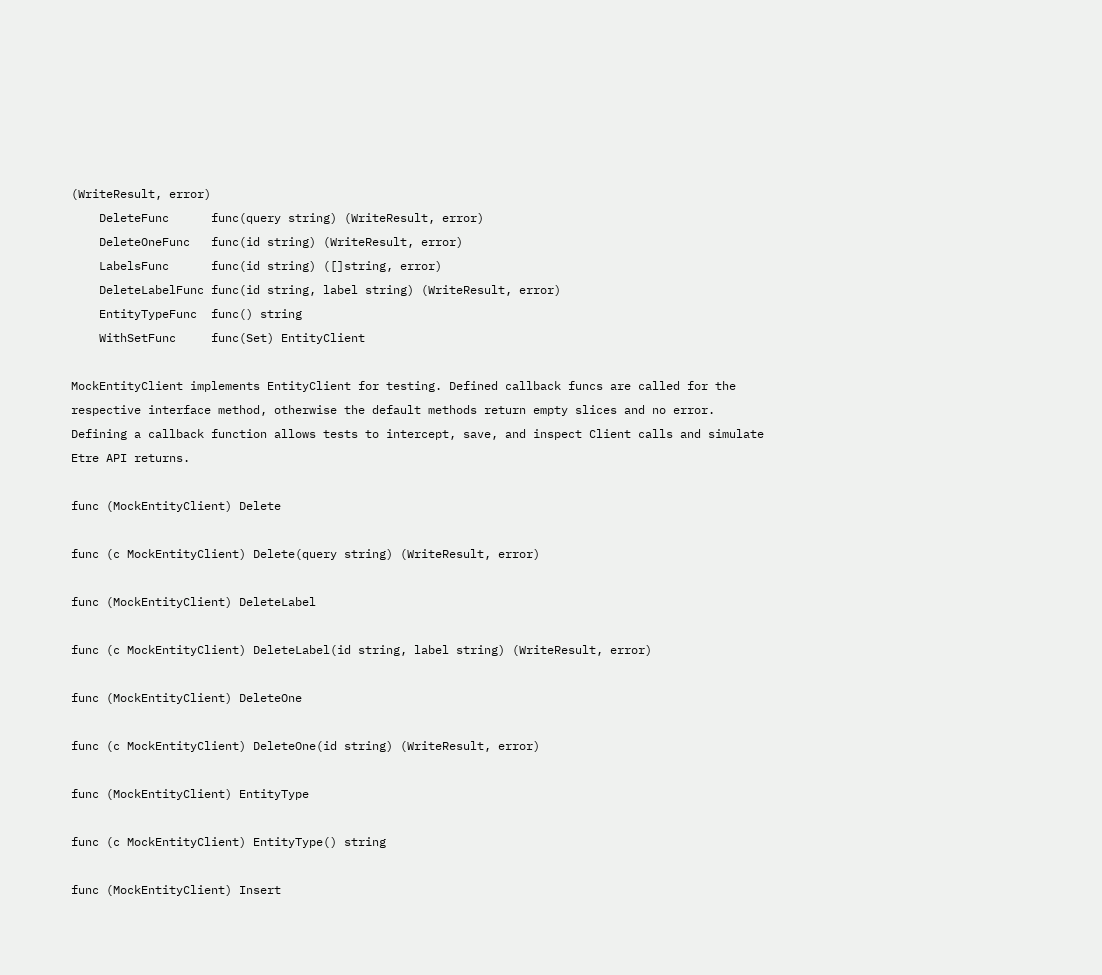(WriteResult, error)
    DeleteFunc      func(query string) (WriteResult, error)
    DeleteOneFunc   func(id string) (WriteResult, error)
    LabelsFunc      func(id string) ([]string, error)
    DeleteLabelFunc func(id string, label string) (WriteResult, error)
    EntityTypeFunc  func() string
    WithSetFunc     func(Set) EntityClient

MockEntityClient implements EntityClient for testing. Defined callback funcs are called for the respective interface method, otherwise the default methods return empty slices and no error. Defining a callback function allows tests to intercept, save, and inspect Client calls and simulate Etre API returns.

func (MockEntityClient) Delete

func (c MockEntityClient) Delete(query string) (WriteResult, error)

func (MockEntityClient) DeleteLabel

func (c MockEntityClient) DeleteLabel(id string, label string) (WriteResult, error)

func (MockEntityClient) DeleteOne

func (c MockEntityClient) DeleteOne(id string) (WriteResult, error)

func (MockEntityClient) EntityType

func (c MockEntityClient) EntityType() string

func (MockEntityClient) Insert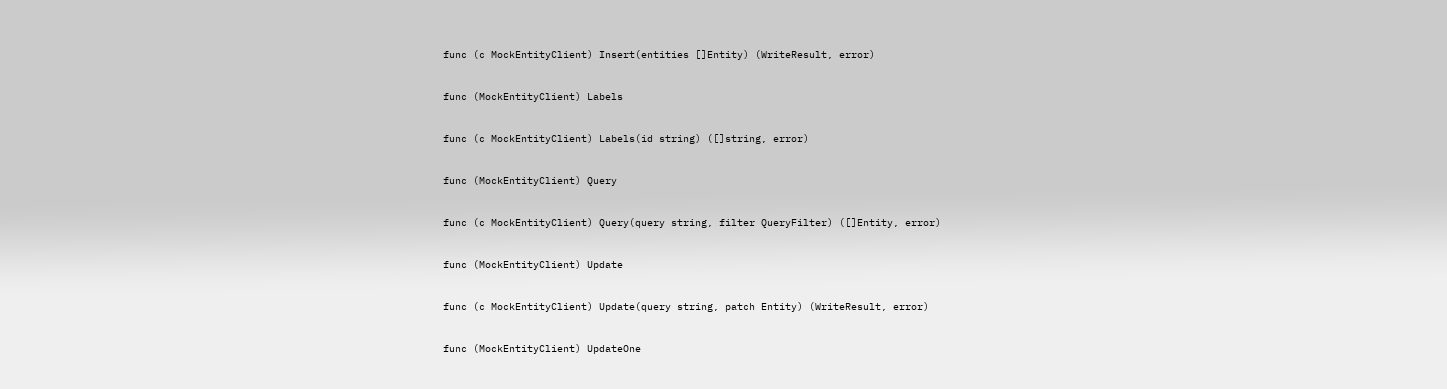func (c MockEntityClient) Insert(entities []Entity) (WriteResult, error)

func (MockEntityClient) Labels

func (c MockEntityClient) Labels(id string) ([]string, error)

func (MockEntityClient) Query

func (c MockEntityClient) Query(query string, filter QueryFilter) ([]Entity, error)

func (MockEntityClient) Update

func (c MockEntityClient) Update(query string, patch Entity) (WriteResult, error)

func (MockEntityClient) UpdateOne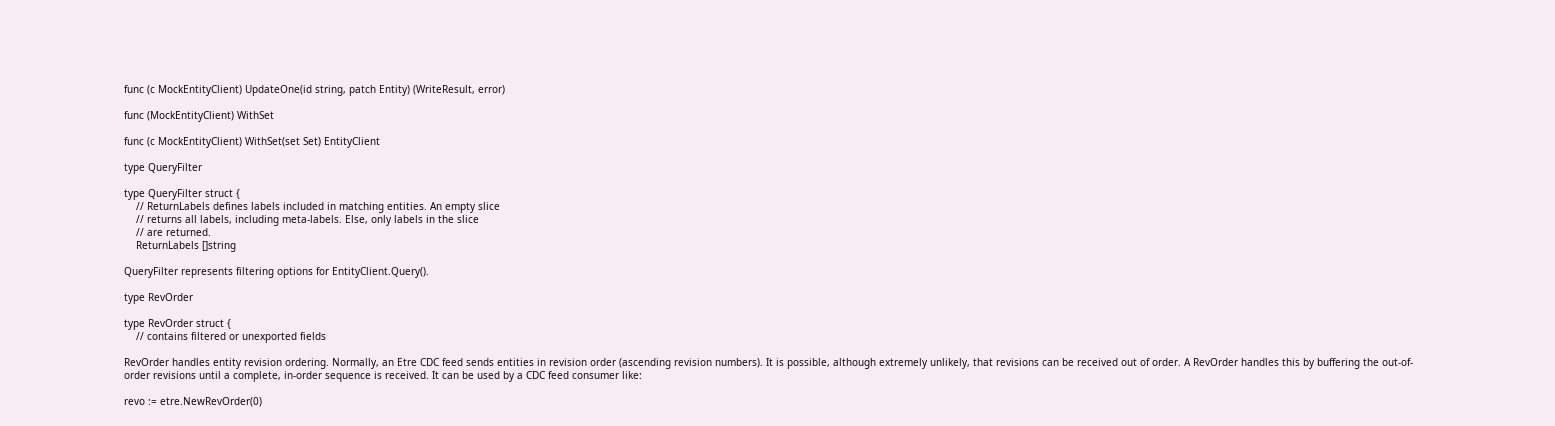func (c MockEntityClient) UpdateOne(id string, patch Entity) (WriteResult, error)

func (MockEntityClient) WithSet

func (c MockEntityClient) WithSet(set Set) EntityClient

type QueryFilter

type QueryFilter struct {
    // ReturnLabels defines labels included in matching entities. An empty slice
    // returns all labels, including meta-labels. Else, only labels in the slice
    // are returned.
    ReturnLabels []string

QueryFilter represents filtering options for EntityClient.Query().

type RevOrder

type RevOrder struct {
    // contains filtered or unexported fields

RevOrder handles entity revision ordering. Normally, an Etre CDC feed sends entities in revision order (ascending revision numbers). It is possible, although extremely unlikely, that revisions can be received out of order. A RevOrder handles this by buffering the out-of-order revisions until a complete, in-order sequence is received. It can be used by a CDC feed consumer like:

revo := etre.NewRevOrder(0)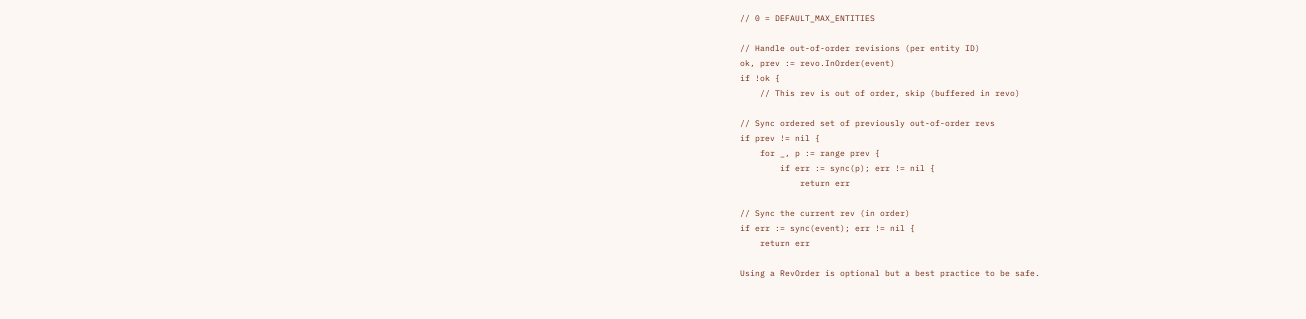// 0 = DEFAULT_MAX_ENTITIES

// Handle out-of-order revisions (per entity ID)
ok, prev := revo.InOrder(event)
if !ok {
    // This rev is out of order, skip (buffered in revo)

// Sync ordered set of previously out-of-order revs
if prev != nil {
    for _, p := range prev {
        if err := sync(p); err != nil {
            return err

// Sync the current rev (in order)
if err := sync(event); err != nil {
    return err

Using a RevOrder is optional but a best practice to be safe.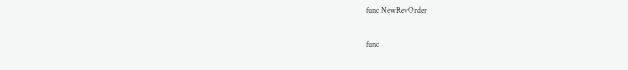func NewRevOrder

func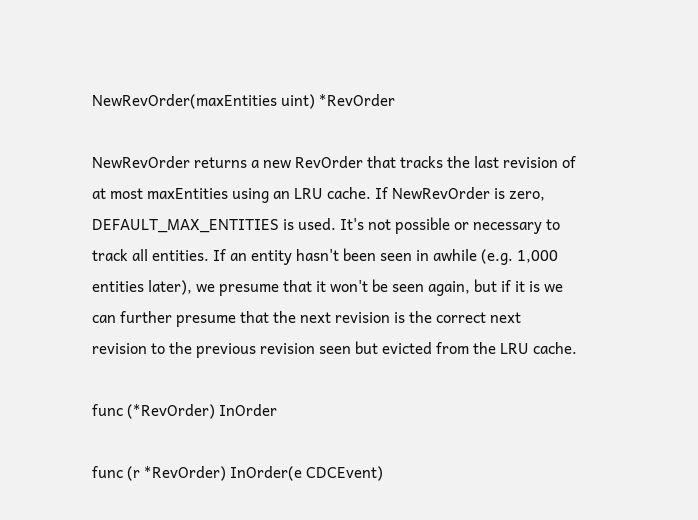NewRevOrder(maxEntities uint) *RevOrder

NewRevOrder returns a new RevOrder that tracks the last revision of at most maxEntities using an LRU cache. If NewRevOrder is zero, DEFAULT_MAX_ENTITIES is used. It's not possible or necessary to track all entities. If an entity hasn't been seen in awhile (e.g. 1,000 entities later), we presume that it won't be seen again, but if it is we can further presume that the next revision is the correct next revision to the previous revision seen but evicted from the LRU cache.

func (*RevOrder) InOrder

func (r *RevOrder) InOrder(e CDCEvent)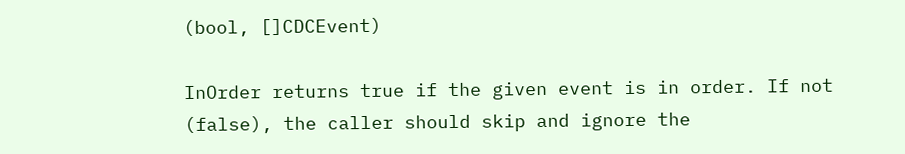(bool, []CDCEvent)

InOrder returns true if the given event is in order. If not (false), the caller should skip and ignore the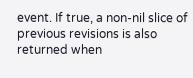event. If true, a non-nil slice of previous revisions is also returned when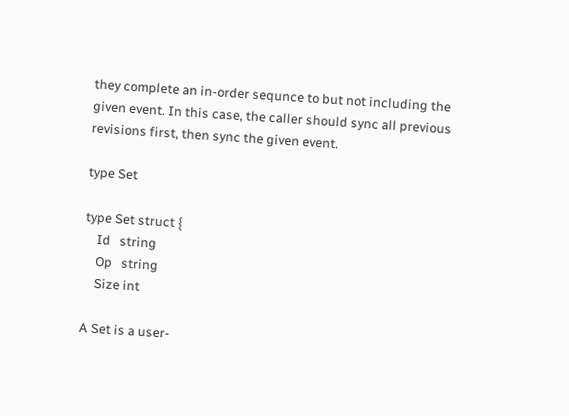they complete an in-order sequnce to but not including the given event. In this case, the caller should sync all previous revisions first, then sync the given event.

type Set

type Set struct {
    Id   string
    Op   string
    Size int

A Set is a user-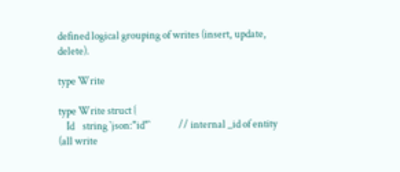defined logical grouping of writes (insert, update, delete).

type Write

type Write struct {
    Id    string `json:"id"`              // internal _id of entity (all write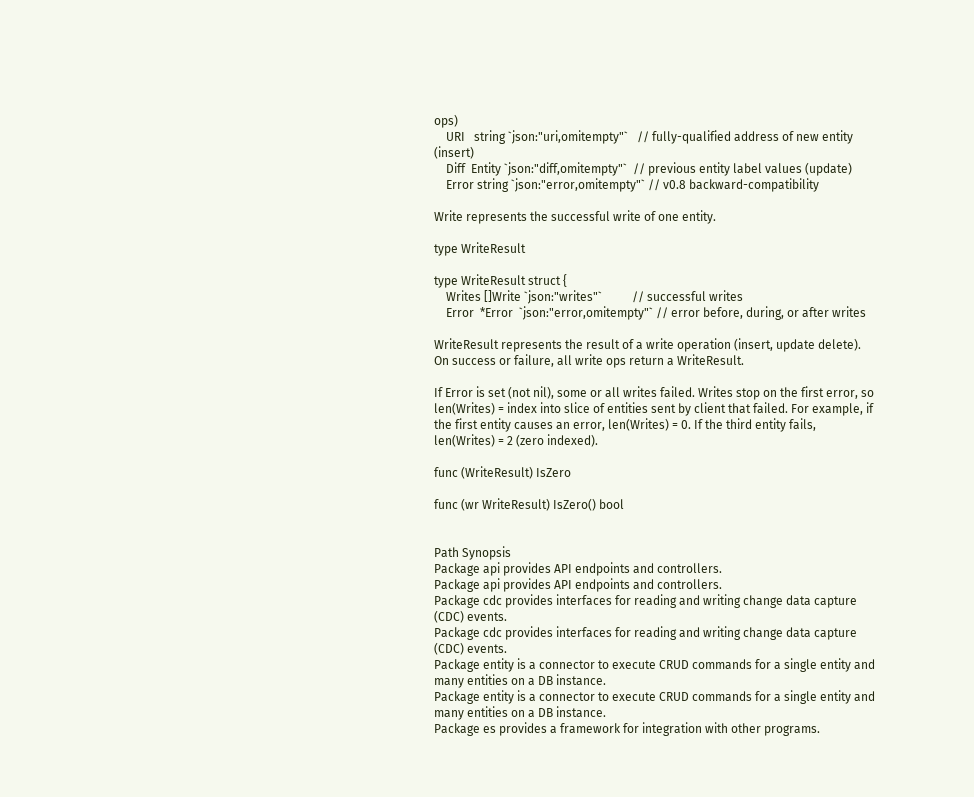ops)
    URI   string `json:"uri,omitempty"`   // fully-qualified address of new entity (insert)
    Diff  Entity `json:"diff,omitempty"`  // previous entity label values (update)
    Error string `json:"error,omitempty"` // v0.8 backward-compatibility

Write represents the successful write of one entity.

type WriteResult

type WriteResult struct {
    Writes []Write `json:"writes"`          // successful writes
    Error  *Error  `json:"error,omitempty"` // error before, during, or after writes

WriteResult represents the result of a write operation (insert, update delete). On success or failure, all write ops return a WriteResult.

If Error is set (not nil), some or all writes failed. Writes stop on the first error, so len(Writes) = index into slice of entities sent by client that failed. For example, if the first entity causes an error, len(Writes) = 0. If the third entity fails, len(Writes) = 2 (zero indexed).

func (WriteResult) IsZero

func (wr WriteResult) IsZero() bool


Path Synopsis
Package api provides API endpoints and controllers.
Package api provides API endpoints and controllers.
Package cdc provides interfaces for reading and writing change data capture (CDC) events.
Package cdc provides interfaces for reading and writing change data capture (CDC) events.
Package entity is a connector to execute CRUD commands for a single entity and many entities on a DB instance.
Package entity is a connector to execute CRUD commands for a single entity and many entities on a DB instance.
Package es provides a framework for integration with other programs.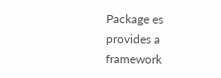Package es provides a framework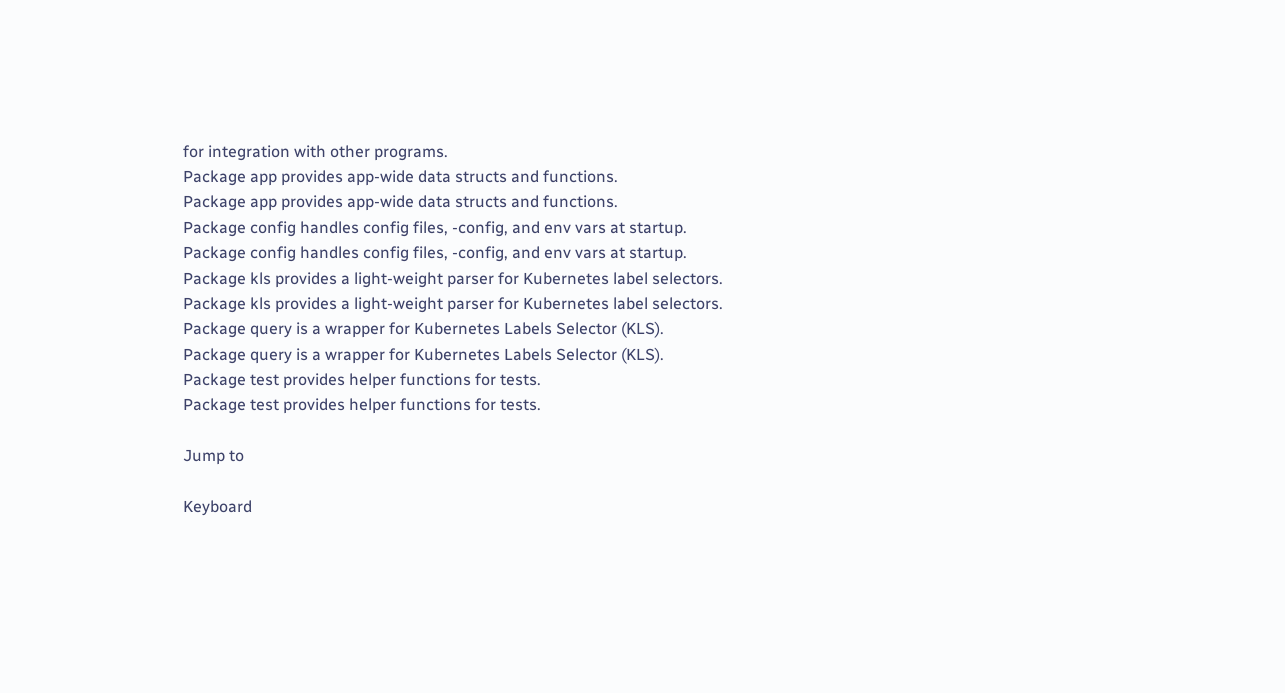for integration with other programs.
Package app provides app-wide data structs and functions.
Package app provides app-wide data structs and functions.
Package config handles config files, -config, and env vars at startup.
Package config handles config files, -config, and env vars at startup.
Package kls provides a light-weight parser for Kubernetes label selectors.
Package kls provides a light-weight parser for Kubernetes label selectors.
Package query is a wrapper for Kubernetes Labels Selector (KLS).
Package query is a wrapper for Kubernetes Labels Selector (KLS).
Package test provides helper functions for tests.
Package test provides helper functions for tests.

Jump to

Keyboard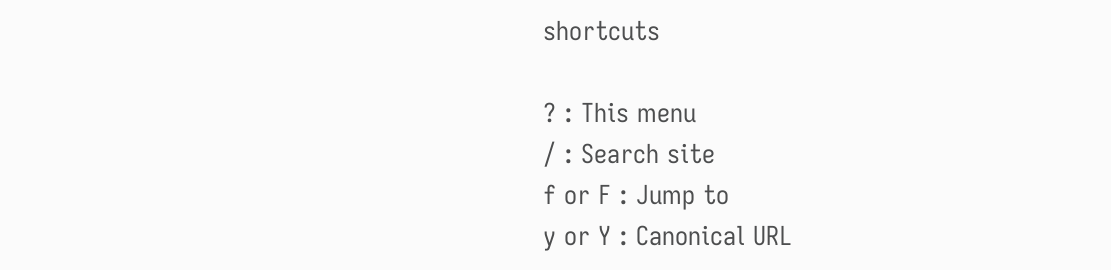shortcuts

? : This menu
/ : Search site
f or F : Jump to
y or Y : Canonical URL